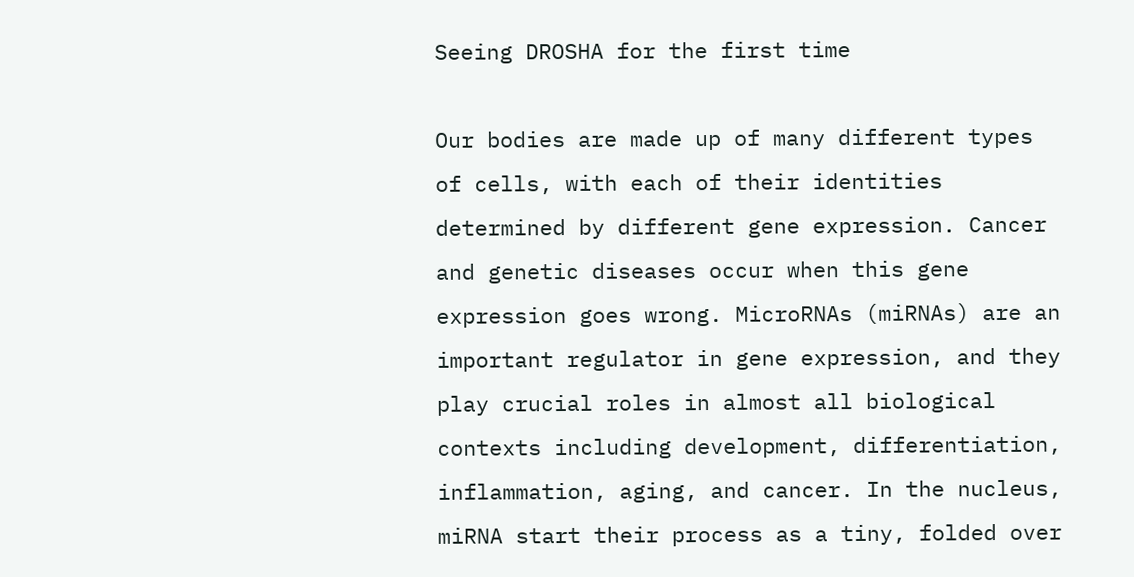Seeing DROSHA for the first time

Our bodies are made up of many different types of cells, with each of their identities determined by different gene expression. Cancer and genetic diseases occur when this gene expression goes wrong. MicroRNAs (miRNAs) are an important regulator in gene expression, and they play crucial roles in almost all biological contexts including development, differentiation, inflammation, aging, and cancer. In the nucleus, miRNA start their process as a tiny, folded over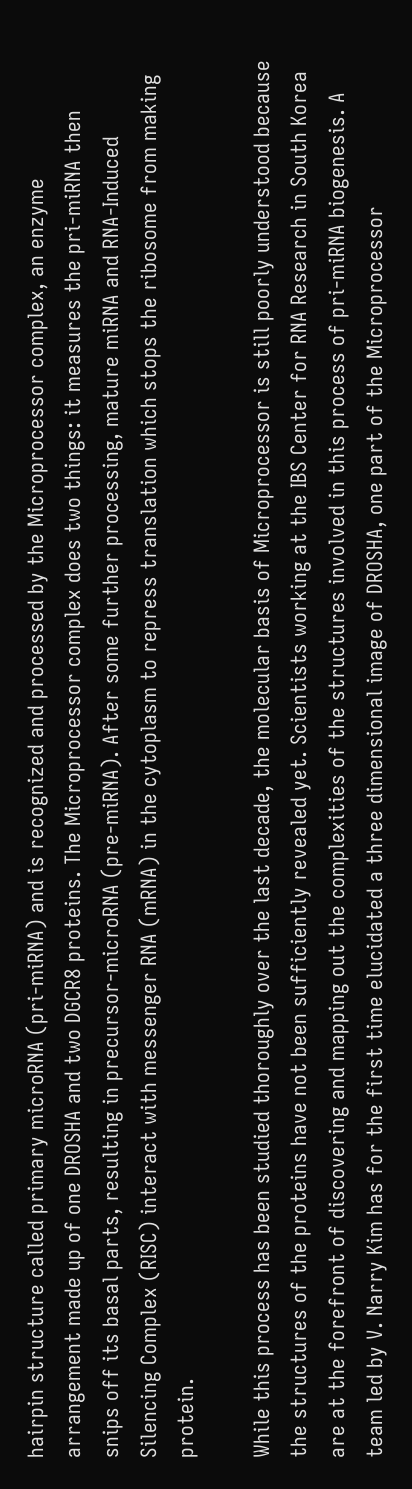hairpin structure called primary microRNA (pri-miRNA) and is recognized and processed by the Microprocessor complex, an enzyme arrangement made up of one DROSHA and two DGCR8 proteins. The Microprocessor complex does two things: it measures the pri-miRNA then snips off its basal parts, resulting in precursor-microRNA (pre-miRNA). After some further processing, mature miRNA and RNA-Induced Silencing Complex (RISC) interact with messenger RNA (mRNA) in the cytoplasm to repress translation which stops the ribosome from making protein.

While this process has been studied thoroughly over the last decade, the molecular basis of Microprocessor is still poorly understood because the structures of the proteins have not been sufficiently revealed yet. Scientists working at the IBS Center for RNA Research in South Korea are at the forefront of discovering and mapping out the complexities of the structures involved in this process of pri-miRNA biogenesis. A team led by V. Narry Kim has for the first time elucidated a three dimensional image of DROSHA, one part of the Microprocessor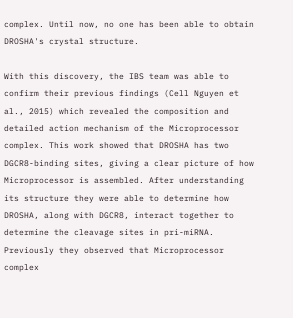complex. Until now, no one has been able to obtain DROSHA's crystal structure.

With this discovery, the IBS team was able to confirm their previous findings (Cell Nguyen et al., 2015) which revealed the composition and detailed action mechanism of the Microprocessor complex. This work showed that DROSHA has two DGCR8-binding sites, giving a clear picture of how Microprocessor is assembled. After understanding its structure they were able to determine how DROSHA, along with DGCR8, interact together to determine the cleavage sites in pri-miRNA. Previously they observed that Microprocessor complex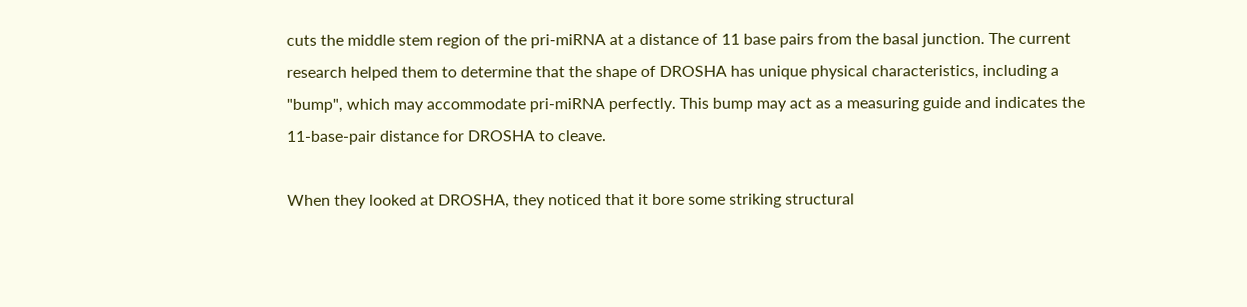cuts the middle stem region of the pri-miRNA at a distance of 11 base pairs from the basal junction. The current research helped them to determine that the shape of DROSHA has unique physical characteristics, including a "bump", which may accommodate pri-miRNA perfectly. This bump may act as a measuring guide and indicates the 11-base-pair distance for DROSHA to cleave.

When they looked at DROSHA, they noticed that it bore some striking structural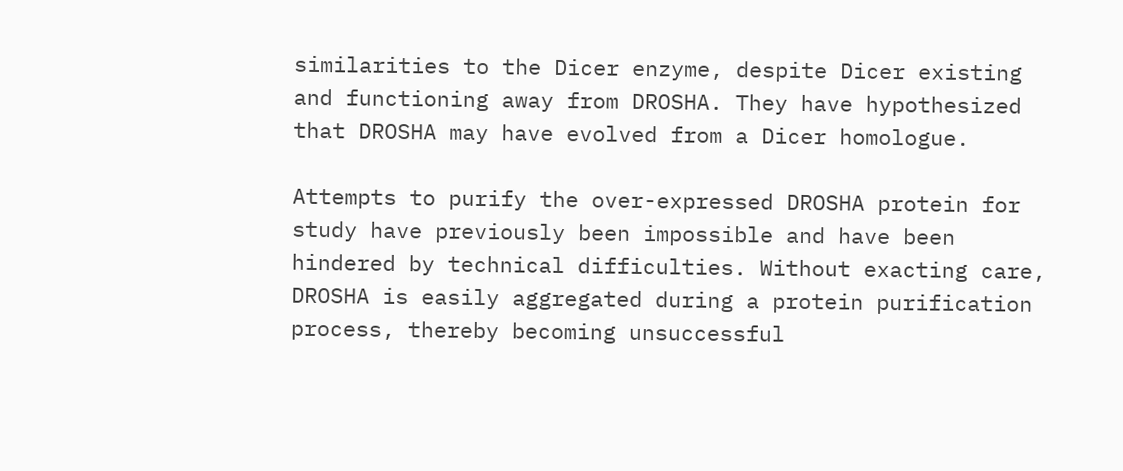similarities to the Dicer enzyme, despite Dicer existing and functioning away from DROSHA. They have hypothesized that DROSHA may have evolved from a Dicer homologue.

Attempts to purify the over-expressed DROSHA protein for study have previously been impossible and have been hindered by technical difficulties. Without exacting care, DROSHA is easily aggregated during a protein purification process, thereby becoming unsuccessful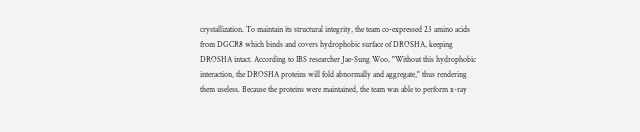crystallization. To maintain its structural integrity, the team co-expressed 23 amino acids from DGCR8 which binds and covers hydrophobic surface of DROSHA, keeping DROSHA intact. According to IBS researcher Jae-Sung Woo, "Without this hydrophobic interaction, the DROSHA proteins will fold abnormally and aggregate," thus rendering them useless. Because the proteins were maintained, the team was able to perform x-ray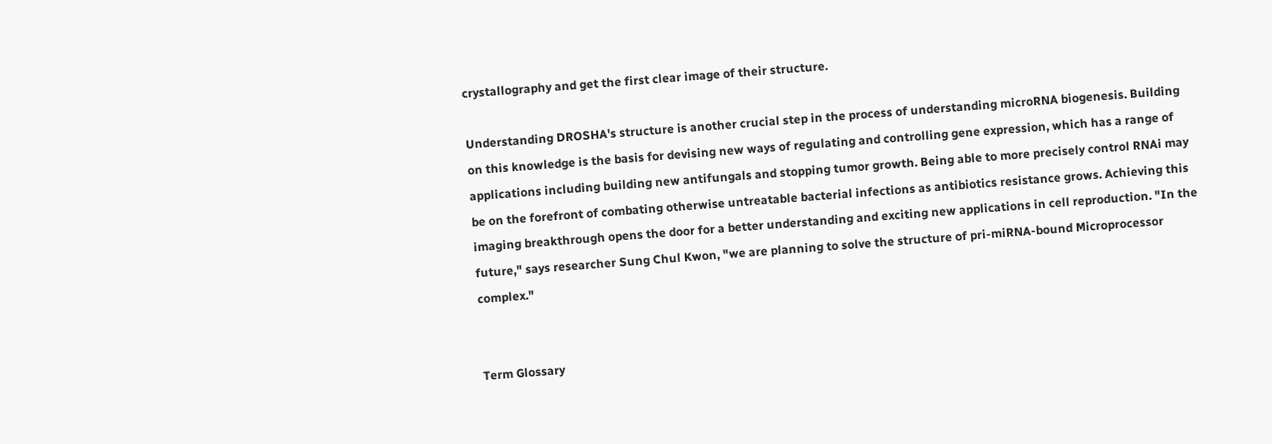crystallography and get the first clear image of their structure.

Understanding DROSHA's structure is another crucial step in the process of understanding microRNA biogenesis. Building on this knowledge is the basis for devising new ways of regulating and controlling gene expression, which has a range of applications including building new antifungals and stopping tumor growth. Being able to more precisely control RNAi may be on the forefront of combating otherwise untreatable bacterial infections as antibiotics resistance grows. Achieving this imaging breakthrough opens the door for a better understanding and exciting new applications in cell reproduction. "In the future," says researcher Sung Chul Kwon, "we are planning to solve the structure of pri-miRNA-bound Microprocessor complex."


Term Glossary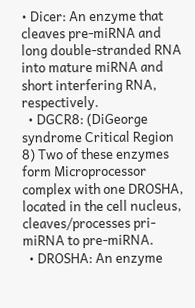• Dicer: An enzyme that cleaves pre-miRNA and long double-stranded RNA into mature miRNA and short interfering RNA, respectively.
  • DGCR8: (DiGeorge syndrome Critical Region 8) Two of these enzymes form Microprocessor complex with one DROSHA, located in the cell nucleus, cleaves/processes pri-miRNA to pre-miRNA.
  • DROSHA: An enzyme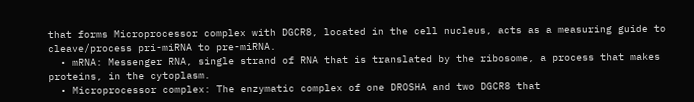that forms Microprocessor complex with DGCR8, located in the cell nucleus, acts as a measuring guide to cleave/process pri-miRNA to pre-miRNA.
  • mRNA: Messenger RNA, single strand of RNA that is translated by the ribosome, a process that makes proteins, in the cytoplasm.
  • Microprocessor complex: The enzymatic complex of one DROSHA and two DGCR8 that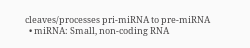cleaves/processes pri-miRNA to pre-miRNA
  • miRNA: Small, non-coding RNA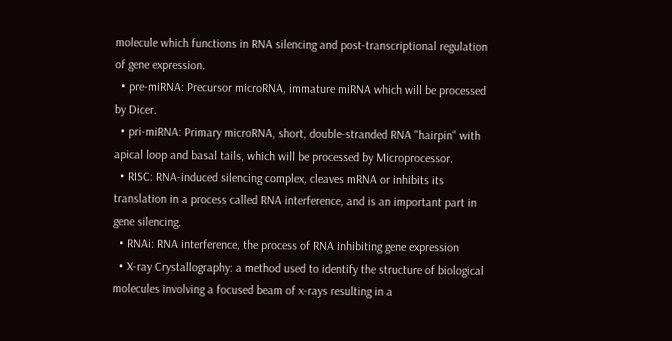molecule which functions in RNA silencing and post-transcriptional regulation of gene expression.
  • pre-miRNA: Precursor microRNA, immature miRNA which will be processed by Dicer.
  • pri-miRNA: Primary microRNA, short, double-stranded RNA "hairpin" with apical loop and basal tails, which will be processed by Microprocessor.
  • RISC: RNA-induced silencing complex, cleaves mRNA or inhibits its translation in a process called RNA interference, and is an important part in gene silencing.
  • RNAi: RNA interference, the process of RNA inhibiting gene expression
  • X-ray Crystallography: a method used to identify the structure of biological molecules involving a focused beam of x-rays resulting in a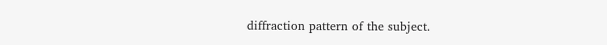diffraction pattern of the subject.